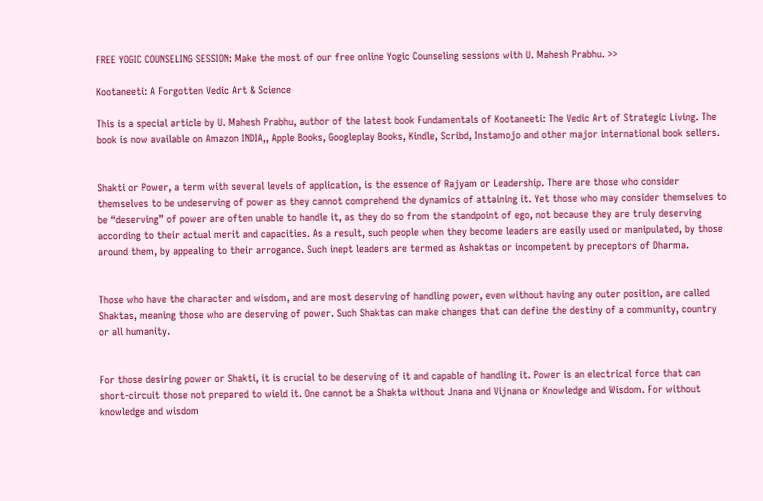FREE YOGIC COUNSELING SESSION: Make the most of our free online Yogic Counseling sessions with U. Mahesh Prabhu. >>

Kootaneeti: A Forgotten Vedic Art & Science

This is a special article by U. Mahesh Prabhu, author of the latest book Fundamentals of Kootaneeti: The Vedic Art of Strategic Living. The book is now available on Amazon INDIA,, Apple Books, Googleplay Books, Kindle, Scribd, Instamojo and other major international book sellers.


Shakti or Power, a term with several levels of application, is the essence of Rajyam or Leadership. There are those who consider themselves to be undeserving of power as they cannot comprehend the dynamics of attaining it. Yet those who may consider themselves to be “deserving” of power are often unable to handle it, as they do so from the standpoint of ego, not because they are truly deserving according to their actual merit and capacities. As a result, such people when they become leaders are easily used or manipulated, by those around them, by appealing to their arrogance. Such inept leaders are termed as Ashaktas or incompetent by preceptors of Dharma.


Those who have the character and wisdom, and are most deserving of handling power, even without having any outer position, are called Shaktas, meaning those who are deserving of power. Such Shaktas can make changes that can define the destiny of a community, country or all humanity.


For those desiring power or Shakti, it is crucial to be deserving of it and capable of handling it. Power is an electrical force that can short-circuit those not prepared to wield it. One cannot be a Shakta without Jnana and Vijnana or Knowledge and Wisdom. For without knowledge and wisdom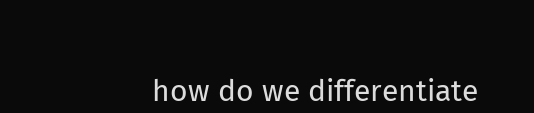how do we differentiate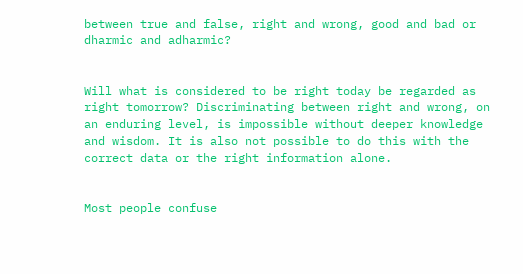between true and false, right and wrong, good and bad or dharmic and adharmic?


Will what is considered to be right today be regarded as right tomorrow? Discriminating between right and wrong, on an enduring level, is impossible without deeper knowledge and wisdom. It is also not possible to do this with the correct data or the right information alone.


Most people confuse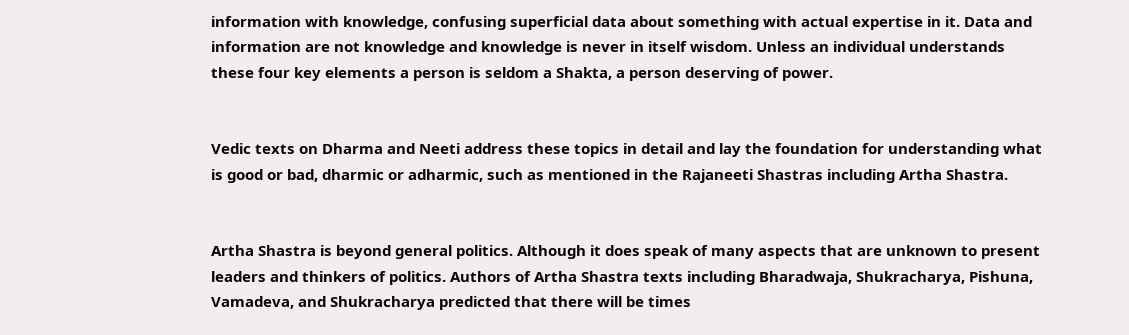information with knowledge, confusing superficial data about something with actual expertise in it. Data and information are not knowledge and knowledge is never in itself wisdom. Unless an individual understands these four key elements a person is seldom a Shakta, a person deserving of power.


Vedic texts on Dharma and Neeti address these topics in detail and lay the foundation for understanding what is good or bad, dharmic or adharmic, such as mentioned in the Rajaneeti Shastras including Artha Shastra.


Artha Shastra is beyond general politics. Although it does speak of many aspects that are unknown to present leaders and thinkers of politics. Authors of Artha Shastra texts including Bharadwaja, Shukracharya, Pishuna, Vamadeva, and Shukracharya predicted that there will be times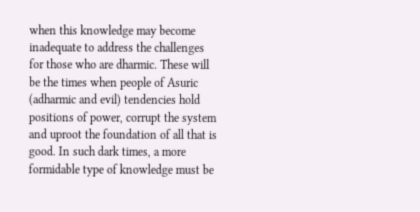when this knowledge may become inadequate to address the challenges for those who are dharmic. These will be the times when people of Asuric (adharmic and evil) tendencies hold positions of power, corrupt the system and uproot the foundation of all that is good. In such dark times, a more formidable type of knowledge must be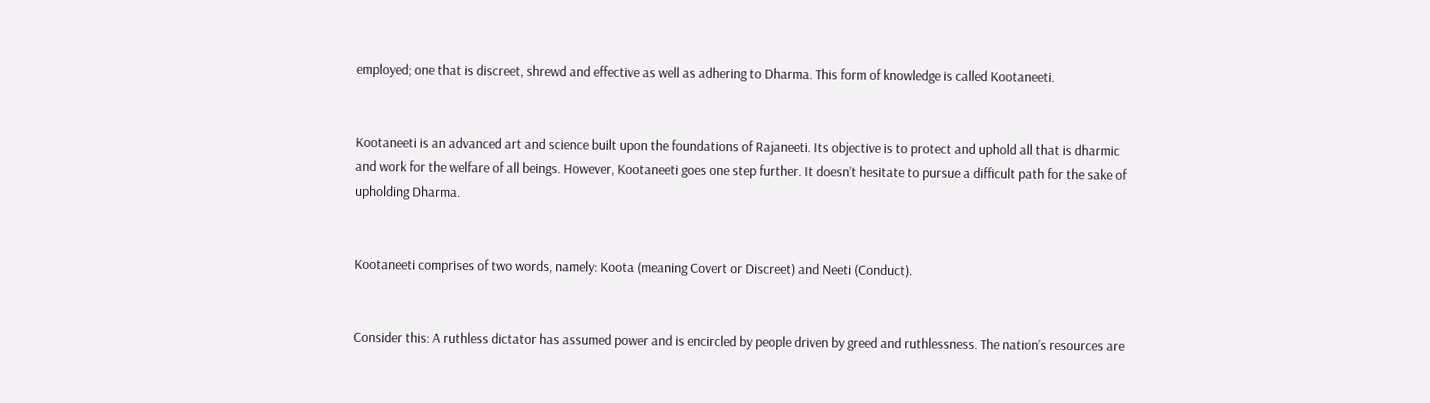employed; one that is discreet, shrewd and effective as well as adhering to Dharma. This form of knowledge is called Kootaneeti.


Kootaneeti is an advanced art and science built upon the foundations of Rajaneeti. Its objective is to protect and uphold all that is dharmic and work for the welfare of all beings. However, Kootaneeti goes one step further. It doesn’t hesitate to pursue a difficult path for the sake of upholding Dharma.


Kootaneeti comprises of two words, namely: Koota (meaning Covert or Discreet) and Neeti (Conduct).


Consider this: A ruthless dictator has assumed power and is encircled by people driven by greed and ruthlessness. The nation’s resources are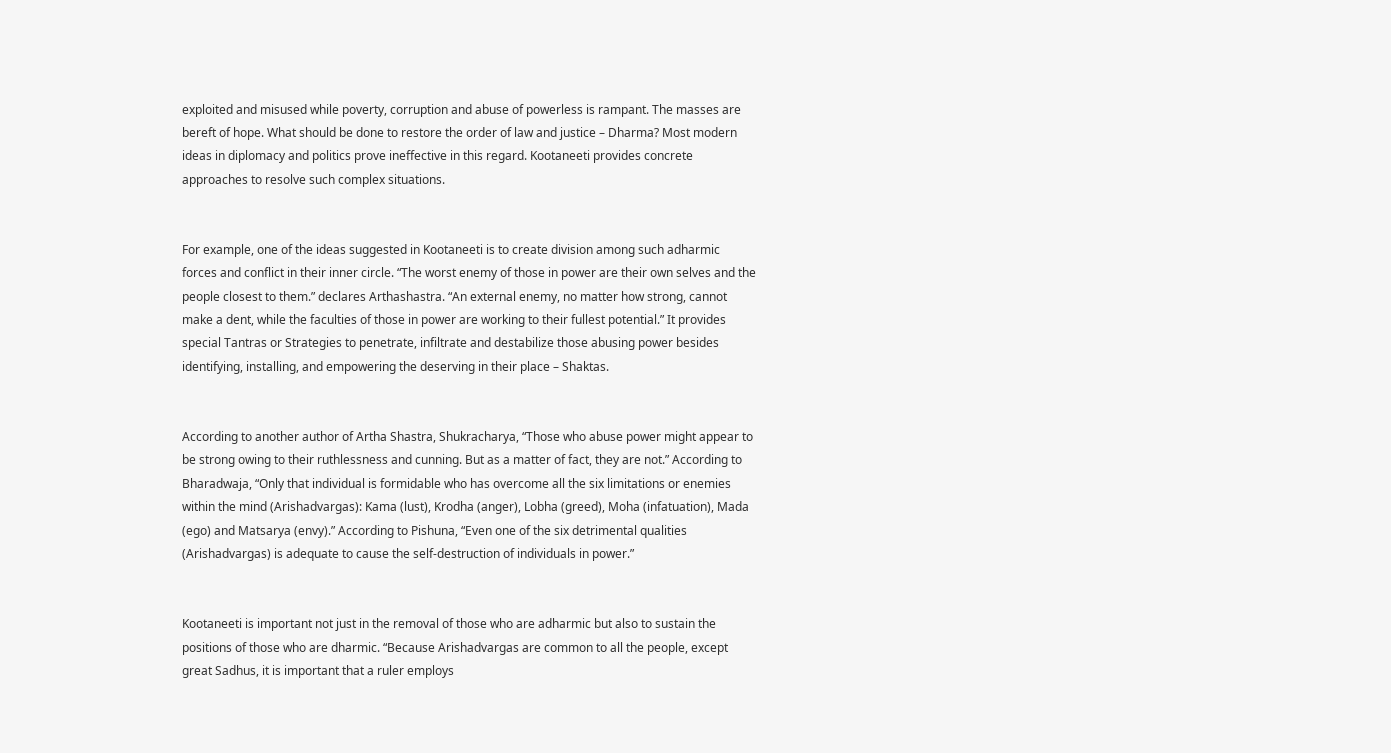exploited and misused while poverty, corruption and abuse of powerless is rampant. The masses are bereft of hope. What should be done to restore the order of law and justice – Dharma? Most modern ideas in diplomacy and politics prove ineffective in this regard. Kootaneeti provides concrete approaches to resolve such complex situations.


For example, one of the ideas suggested in Kootaneeti is to create division among such adharmic forces and conflict in their inner circle. “The worst enemy of those in power are their own selves and the people closest to them.” declares Arthashastra. “An external enemy, no matter how strong, cannot make a dent, while the faculties of those in power are working to their fullest potential.” It provides special Tantras or Strategies to penetrate, infiltrate and destabilize those abusing power besides identifying, installing, and empowering the deserving in their place – Shaktas.


According to another author of Artha Shastra, Shukracharya, “Those who abuse power might appear to be strong owing to their ruthlessness and cunning. But as a matter of fact, they are not.” According to Bharadwaja, “Only that individual is formidable who has overcome all the six limitations or enemies within the mind (Arishadvargas): Kama (lust), Krodha (anger), Lobha (greed), Moha (infatuation), Mada (ego) and Matsarya (envy).” According to Pishuna, “Even one of the six detrimental qualities (Arishadvargas) is adequate to cause the self-destruction of individuals in power.”


Kootaneeti is important not just in the removal of those who are adharmic but also to sustain the positions of those who are dharmic. “Because Arishadvargas are common to all the people, except great Sadhus, it is important that a ruler employs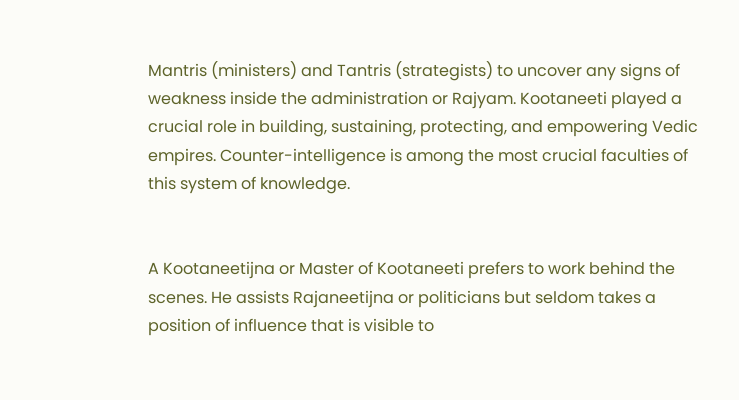Mantris (ministers) and Tantris (strategists) to uncover any signs of weakness inside the administration or Rajyam. Kootaneeti played a crucial role in building, sustaining, protecting, and empowering Vedic empires. Counter-intelligence is among the most crucial faculties of this system of knowledge.


A Kootaneetijna or Master of Kootaneeti prefers to work behind the scenes. He assists Rajaneetijna or politicians but seldom takes a position of influence that is visible to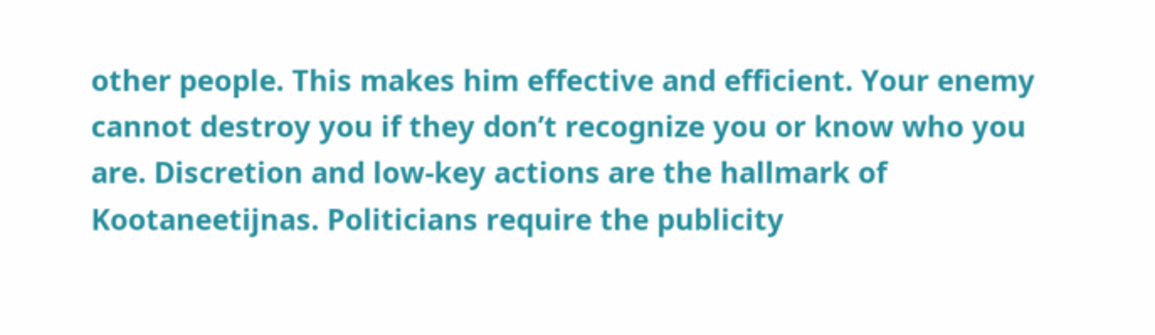other people. This makes him effective and efficient. Your enemy cannot destroy you if they don’t recognize you or know who you are. Discretion and low-key actions are the hallmark of Kootaneetijnas. Politicians require the publicity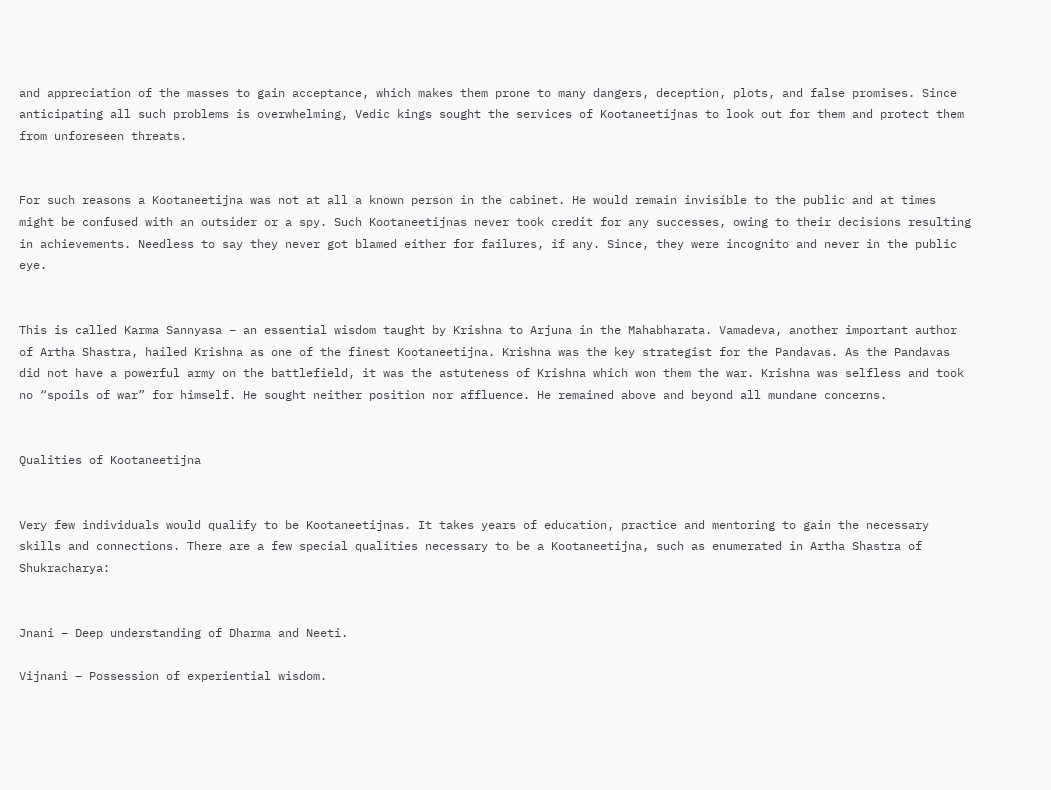and appreciation of the masses to gain acceptance, which makes them prone to many dangers, deception, plots, and false promises. Since anticipating all such problems is overwhelming, Vedic kings sought the services of Kootaneetijnas to look out for them and protect them from unforeseen threats.


For such reasons a Kootaneetijna was not at all a known person in the cabinet. He would remain invisible to the public and at times might be confused with an outsider or a spy. Such Kootaneetijnas never took credit for any successes, owing to their decisions resulting in achievements. Needless to say they never got blamed either for failures, if any. Since, they were incognito and never in the public eye.


This is called Karma Sannyasa – an essential wisdom taught by Krishna to Arjuna in the Mahabharata. Vamadeva, another important author of Artha Shastra, hailed Krishna as one of the finest Kootaneetijna. Krishna was the key strategist for the Pandavas. As the Pandavas did not have a powerful army on the battlefield, it was the astuteness of Krishna which won them the war. Krishna was selfless and took no “spoils of war” for himself. He sought neither position nor affluence. He remained above and beyond all mundane concerns.


Qualities of Kootaneetijna


Very few individuals would qualify to be Kootaneetijnas. It takes years of education, practice and mentoring to gain the necessary skills and connections. There are a few special qualities necessary to be a Kootaneetijna, such as enumerated in Artha Shastra of Shukracharya:


Jnani – Deep understanding of Dharma and Neeti.

Vijnani – Possession of experiential wisdom.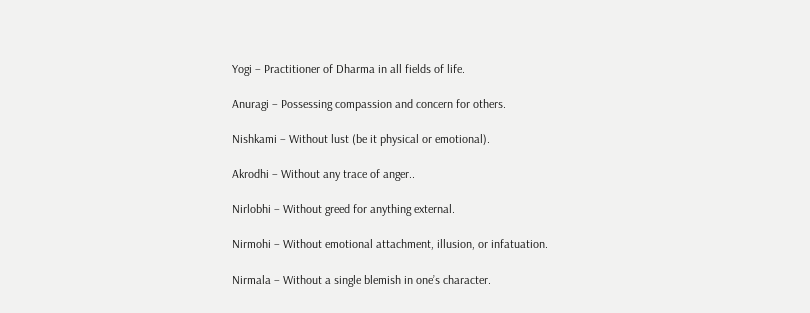Yogi – Practitioner of Dharma in all fields of life.

Anuragi – Possessing compassion and concern for others.

Nishkami – Without lust (be it physical or emotional).

Akrodhi – Without any trace of anger..

Nirlobhi – Without greed for anything external.

Nirmohi – Without emotional attachment, illusion, or infatuation.

Nirmala – Without a single blemish in one’s character.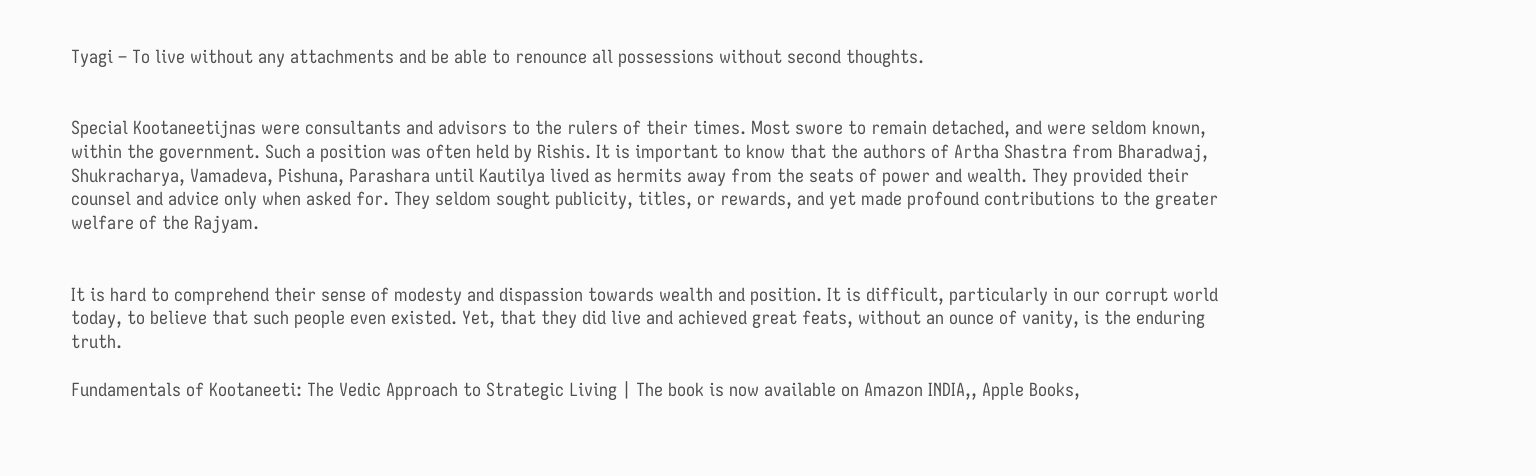Tyagi – To live without any attachments and be able to renounce all possessions without second thoughts.


Special Kootaneetijnas were consultants and advisors to the rulers of their times. Most swore to remain detached, and were seldom known, within the government. Such a position was often held by Rishis. It is important to know that the authors of Artha Shastra from Bharadwaj, Shukracharya, Vamadeva, Pishuna, Parashara until Kautilya lived as hermits away from the seats of power and wealth. They provided their counsel and advice only when asked for. They seldom sought publicity, titles, or rewards, and yet made profound contributions to the greater welfare of the Rajyam.


It is hard to comprehend their sense of modesty and dispassion towards wealth and position. It is difficult, particularly in our corrupt world today, to believe that such people even existed. Yet, that they did live and achieved great feats, without an ounce of vanity, is the enduring truth.

Fundamentals of Kootaneeti: The Vedic Approach to Strategic Living | The book is now available on Amazon INDIA,, Apple Books,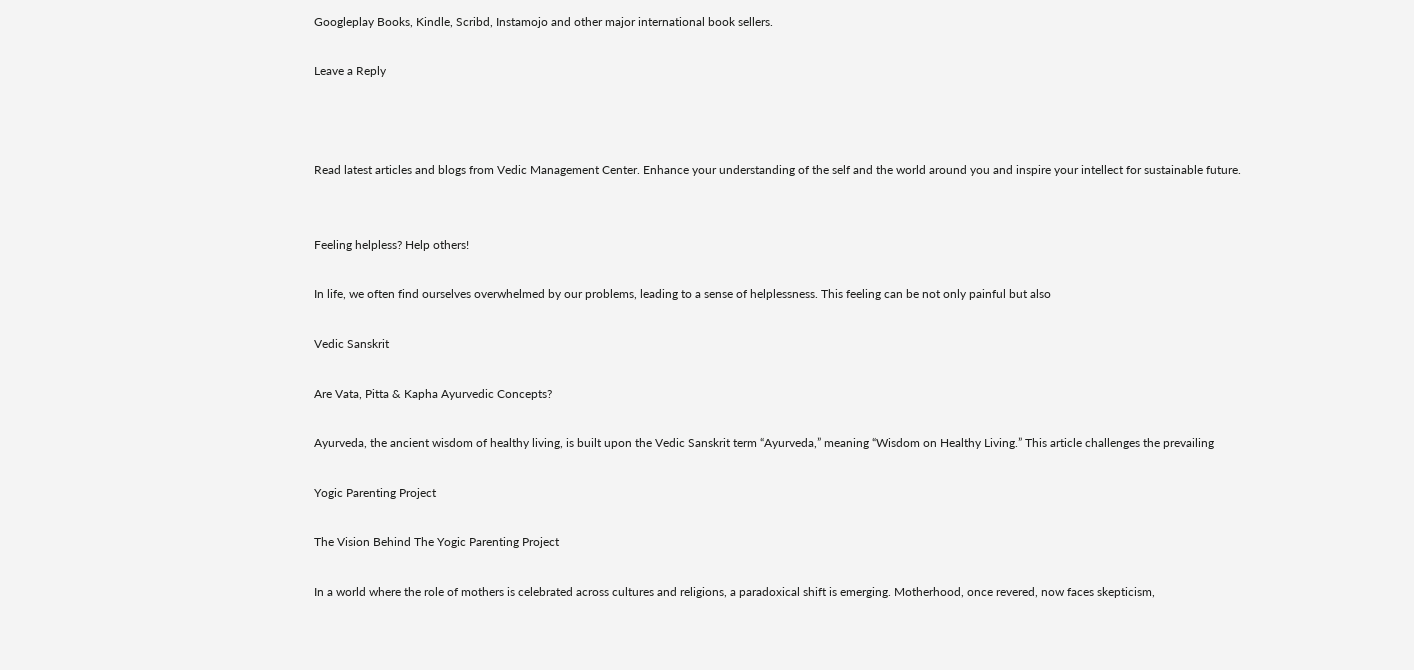Googleplay Books, Kindle, Scribd, Instamojo and other major international book sellers.

Leave a Reply



Read latest articles and blogs from Vedic Management Center. Enhance your understanding of the self and the world around you and inspire your intellect for sustainable future.


Feeling helpless? Help others!

In life, we often find ourselves overwhelmed by our problems, leading to a sense of helplessness. This feeling can be not only painful but also

Vedic Sanskrit

Are Vata, Pitta & Kapha Ayurvedic Concepts?

Ayurveda, the ancient wisdom of healthy living, is built upon the Vedic Sanskrit term “Ayurveda,” meaning “Wisdom on Healthy Living.” This article challenges the prevailing

Yogic Parenting Project

The Vision Behind The Yogic Parenting Project

In a world where the role of mothers is celebrated across cultures and religions, a paradoxical shift is emerging. Motherhood, once revered, now faces skepticism,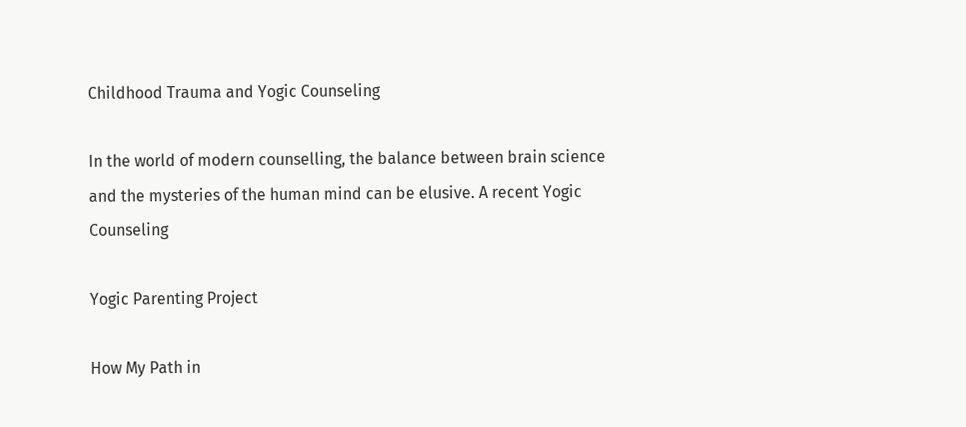Childhood Trauma and Yogic Counseling

In the world of modern counselling, the balance between brain science and the mysteries of the human mind can be elusive. A recent Yogic Counseling

Yogic Parenting Project

How My Path in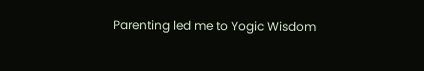Parenting led me to Yogic Wisdom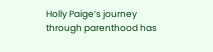Holly Paige’s journey through parenthood has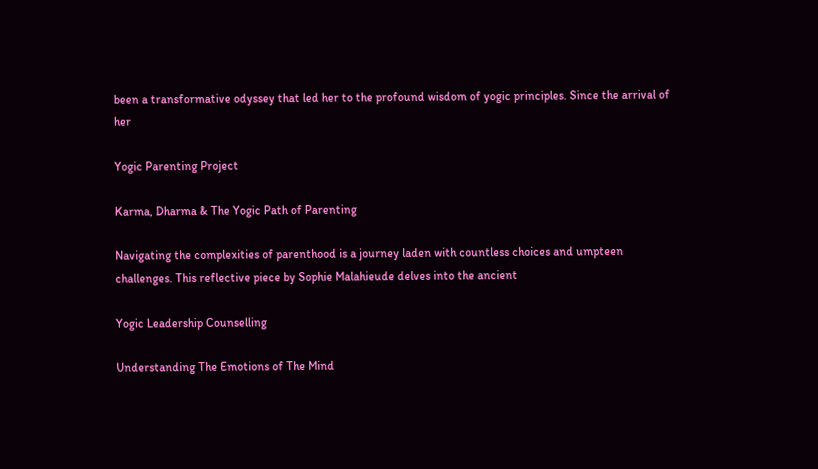been a transformative odyssey that led her to the profound wisdom of yogic principles. Since the arrival of her

Yogic Parenting Project

Karma, Dharma & The Yogic Path of Parenting

Navigating the complexities of parenthood is a journey laden with countless choices and umpteen challenges. This reflective piece by Sophie Malahieude delves into the ancient

Yogic Leadership Counselling

Understanding The Emotions of The Mind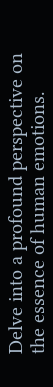Delve into a profound perspective on the essence of human emotions.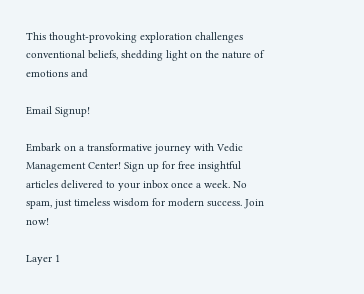This thought-provoking exploration challenges conventional beliefs, shedding light on the nature of emotions and

Email Signup!

Embark on a transformative journey with Vedic Management Center! Sign up for free insightful articles delivered to your inbox once a week. No spam, just timeless wisdom for modern success. Join now!

Layer 1